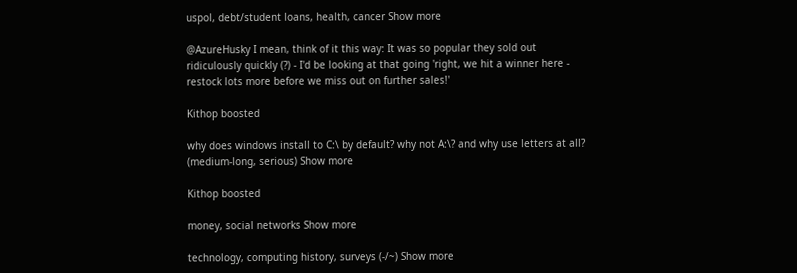uspol, debt/student loans, health, cancer Show more

@AzureHusky I mean, think of it this way: It was so popular they sold out ridiculously quickly (?) - I'd be looking at that going 'right, we hit a winner here - restock lots more before we miss out on further sales!'

Kithop boosted

why does windows install to C:\ by default? why not A:\? and why use letters at all? (medium-long, serious) Show more

Kithop boosted

money, social networks Show more

technology, computing history, surveys (-/~) Show more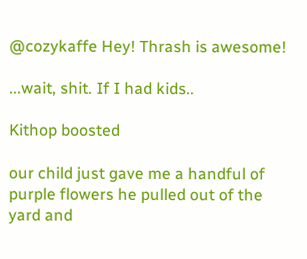@cozykaffe Hey! Thrash is awesome!

...wait, shit. If I had kids..

Kithop boosted

our child just gave me a handful of purple flowers he pulled out of the yard and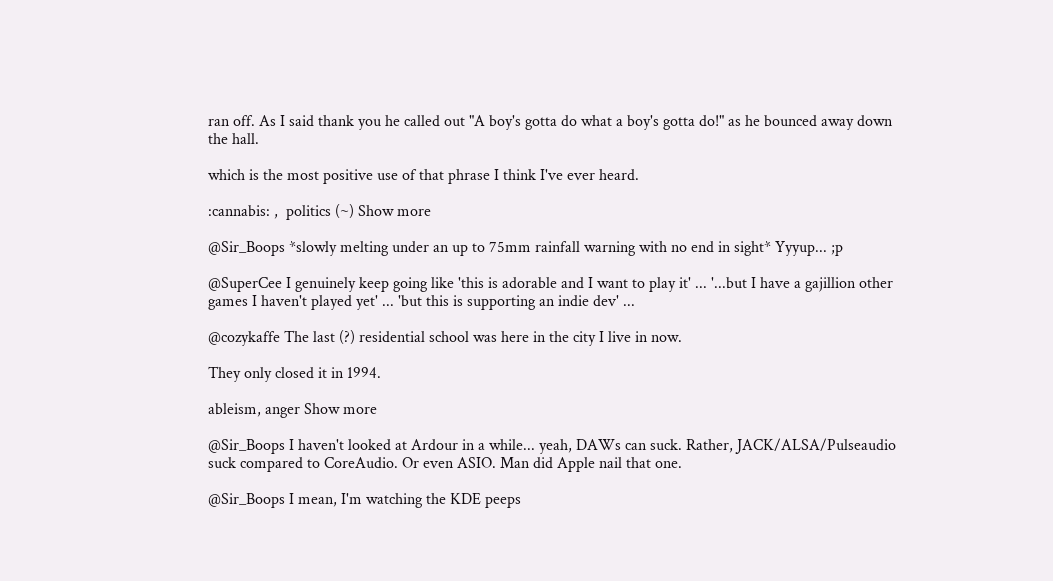ran off. As I said thank you he called out "A boy's gotta do what a boy's gotta do!" as he bounced away down the hall.

which is the most positive use of that phrase I think I've ever heard.

:cannabis: ,  politics (~) Show more

@Sir_Boops *slowly melting under an up to 75mm rainfall warning with no end in sight* Yyyup... ;p

@SuperCee I genuinely keep going like 'this is adorable and I want to play it' ... '...but I have a gajillion other games I haven't played yet' ... 'but this is supporting an indie dev' ...

@cozykaffe The last (?) residential school was here in the city I live in now.

They only closed it in 1994.

ableism, anger Show more

@Sir_Boops I haven't looked at Ardour in a while... yeah, DAWs can suck. Rather, JACK/ALSA/Pulseaudio suck compared to CoreAudio. Or even ASIO. Man did Apple nail that one.

@Sir_Boops I mean, I'm watching the KDE peeps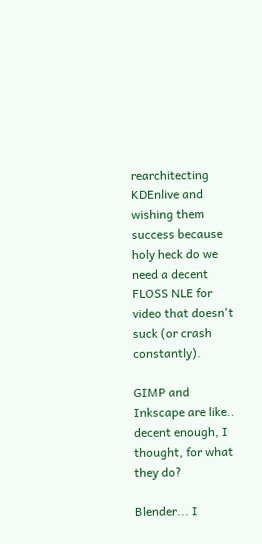rearchitecting KDEnlive and wishing them success because holy heck do we need a decent FLOSS NLE for video that doesn't suck (or crash constantly).

GIMP and Inkscape are like.. decent enough, I thought, for what they do?

Blender... I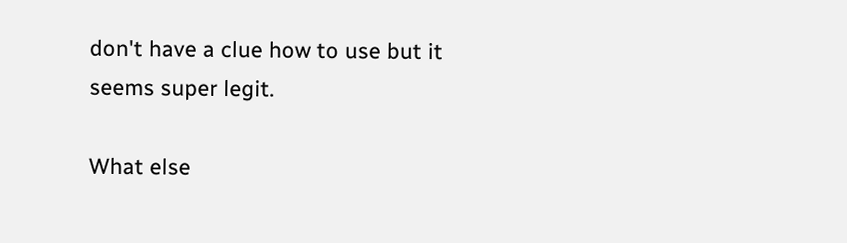don't have a clue how to use but it seems super legit.

What else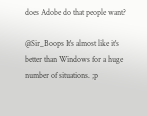does Adobe do that people want?

@Sir_Boops It's almost like it's better than Windows for a huge number of situations. ;p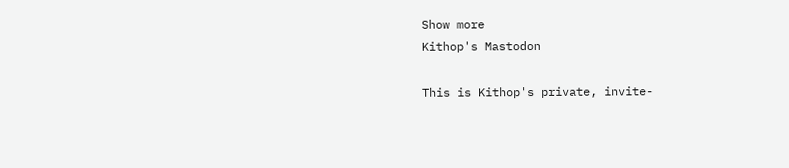Show more
Kithop's Mastodon

This is Kithop's private, invite-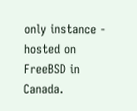only instance - hosted on FreeBSD in Canada.